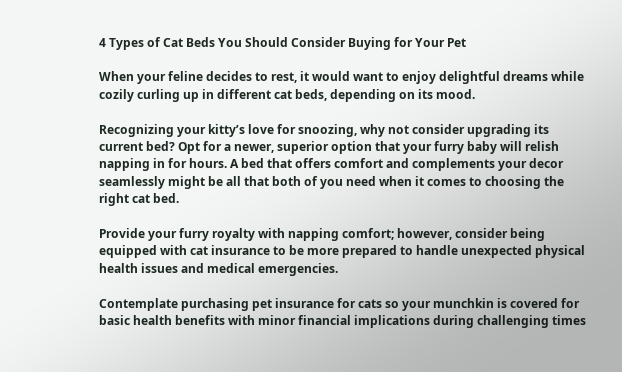4 Types of Cat Beds You Should Consider Buying for Your Pet

When your feline decides to rest, it would want to enjoy delightful dreams while cozily curling up in different cat beds, depending on its mood.

Recognizing your kitty’s love for snoozing, why not consider upgrading its current bed? Opt for a newer, superior option that your furry baby will relish napping in for hours. A bed that offers comfort and complements your decor seamlessly might be all that both of you need when it comes to choosing the right cat bed.

Provide your furry royalty with napping comfort; however, consider being equipped with cat insurance to be more prepared to handle unexpected physical health issues and medical emergencies.

Contemplate purchasing pet insurance for cats so your munchkin is covered for basic health benefits with minor financial implications during challenging times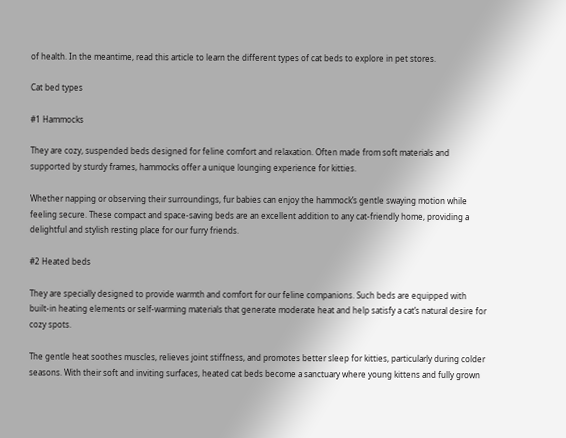of health. In the meantime, read this article to learn the different types of cat beds to explore in pet stores.

Cat bed types

#1 Hammocks

They are cozy, suspended beds designed for feline comfort and relaxation. Often made from soft materials and supported by sturdy frames, hammocks offer a unique lounging experience for kitties.

Whether napping or observing their surroundings, fur babies can enjoy the hammock’s gentle swaying motion while feeling secure. These compact and space-saving beds are an excellent addition to any cat-friendly home, providing a delightful and stylish resting place for our furry friends.

#2 Heated beds

They are specially designed to provide warmth and comfort for our feline companions. Such beds are equipped with built-in heating elements or self-warming materials that generate moderate heat and help satisfy a cat’s natural desire for cozy spots.

The gentle heat soothes muscles, relieves joint stiffness, and promotes better sleep for kitties, particularly during colder seasons. With their soft and inviting surfaces, heated cat beds become a sanctuary where young kittens and fully grown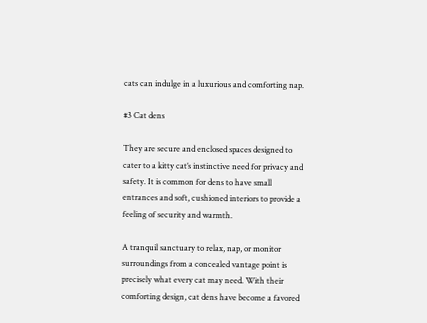cats can indulge in a luxurious and comforting nap.

#3 Cat dens

They are secure and enclosed spaces designed to cater to a kitty cat’s instinctive need for privacy and safety. It is common for dens to have small entrances and soft, cushioned interiors to provide a feeling of security and warmth.

A tranquil sanctuary to relax, nap, or monitor surroundings from a concealed vantage point is precisely what every cat may need. With their comforting design, cat dens have become a favored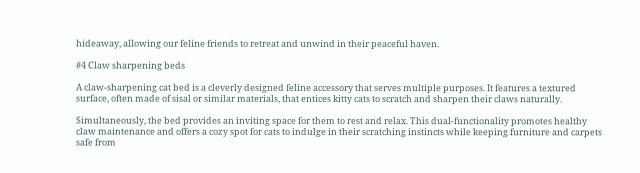hideaway, allowing our feline friends to retreat and unwind in their peaceful haven.

#4 Claw sharpening beds

A claw-sharpening cat bed is a cleverly designed feline accessory that serves multiple purposes. It features a textured surface, often made of sisal or similar materials, that entices kitty cats to scratch and sharpen their claws naturally.

Simultaneously, the bed provides an inviting space for them to rest and relax. This dual-functionality promotes healthy claw maintenance and offers a cozy spot for cats to indulge in their scratching instincts while keeping furniture and carpets safe from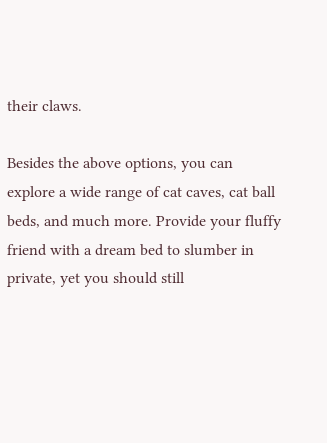their claws.

Besides the above options, you can explore a wide range of cat caves, cat ball beds, and much more. Provide your fluffy friend with a dream bed to slumber in private, yet you should still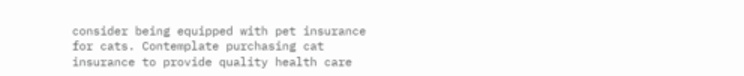consider being equipped with pet insurance for cats. Contemplate purchasing cat insurance to provide quality health care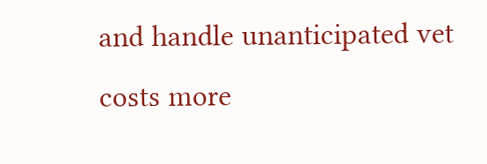and handle unanticipated vet costs more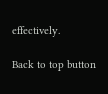effectively.

Back to top button